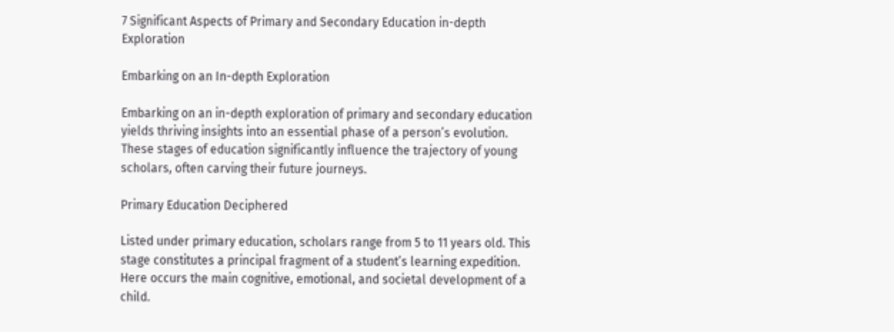7 Significant Aspects of Primary and Secondary Education in-depth Exploration

Embarking on an In-depth Exploration

Embarking on an in-depth exploration of primary and secondary education yields thriving insights into an essential phase of a person’s evolution. These stages of education significantly influence the trajectory of young scholars, often carving their future journeys.

Primary Education Deciphered

Listed under primary education, scholars range from 5 to 11 years old. This stage constitutes a principal fragment of a student’s learning expedition. Here occurs the main cognitive, emotional, and societal development of a child.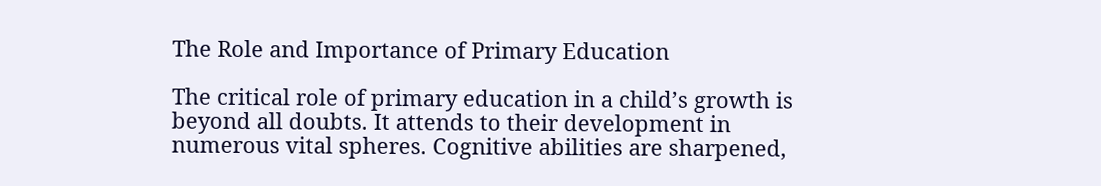The Role and Importance of Primary Education

The critical role of primary education in a child’s growth is beyond all doubts. It attends to their development in numerous vital spheres. Cognitive abilities are sharpened,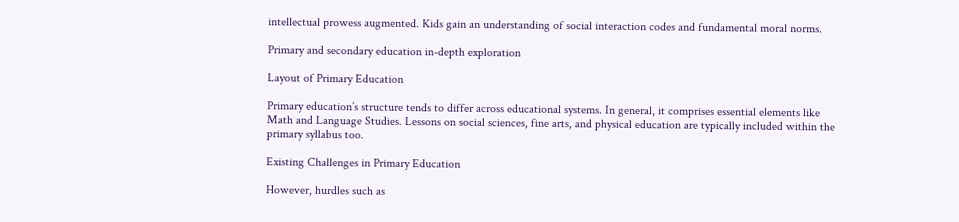intellectual prowess augmented. Kids gain an understanding of social interaction codes and fundamental moral norms.

Primary and secondary education in-depth exploration

Layout of Primary Education

Primary education’s structure tends to differ across educational systems. In general, it comprises essential elements like Math and Language Studies. Lessons on social sciences, fine arts, and physical education are typically included within the primary syllabus too.

Existing Challenges in Primary Education

However, hurdles such as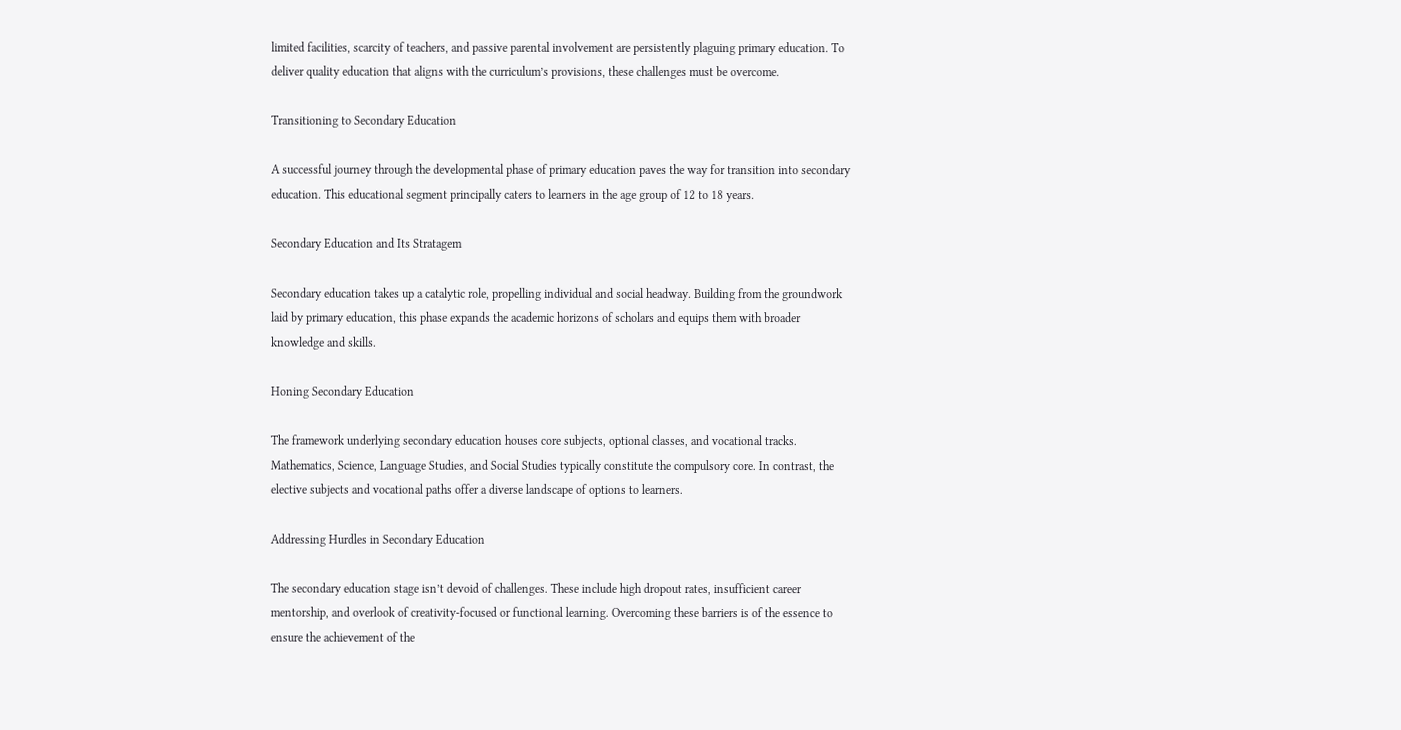limited facilities, scarcity of teachers, and passive parental involvement are persistently plaguing primary education. To deliver quality education that aligns with the curriculum’s provisions, these challenges must be overcome.

Transitioning to Secondary Education

A successful journey through the developmental phase of primary education paves the way for transition into secondary education. This educational segment principally caters to learners in the age group of 12 to 18 years.

Secondary Education and Its Stratagem

Secondary education takes up a catalytic role, propelling individual and social headway. Building from the groundwork laid by primary education, this phase expands the academic horizons of scholars and equips them with broader knowledge and skills.

Honing Secondary Education

The framework underlying secondary education houses core subjects, optional classes, and vocational tracks. Mathematics, Science, Language Studies, and Social Studies typically constitute the compulsory core. In contrast, the elective subjects and vocational paths offer a diverse landscape of options to learners.

Addressing Hurdles in Secondary Education

The secondary education stage isn’t devoid of challenges. These include high dropout rates, insufficient career mentorship, and overlook of creativity-focused or functional learning. Overcoming these barriers is of the essence to ensure the achievement of the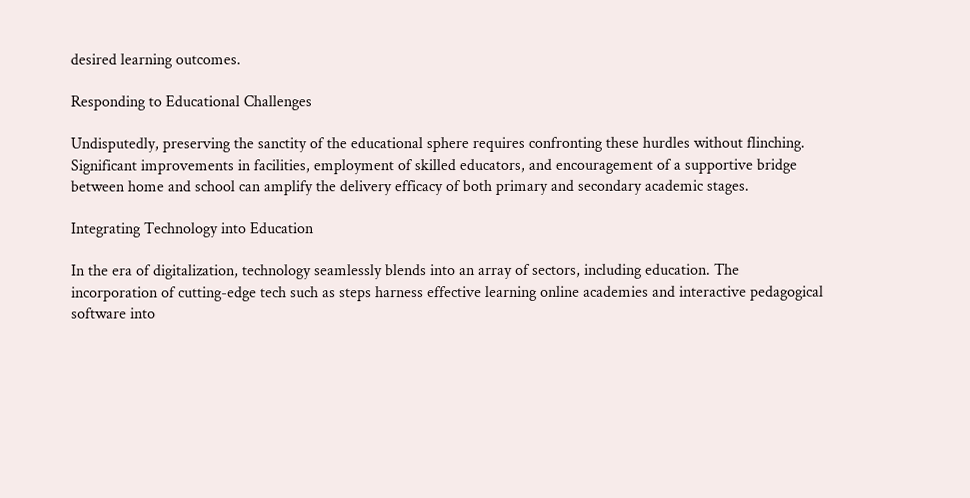desired learning outcomes.

Responding to Educational Challenges

Undisputedly, preserving the sanctity of the educational sphere requires confronting these hurdles without flinching. Significant improvements in facilities, employment of skilled educators, and encouragement of a supportive bridge between home and school can amplify the delivery efficacy of both primary and secondary academic stages.

Integrating Technology into Education

In the era of digitalization, technology seamlessly blends into an array of sectors, including education. The incorporation of cutting-edge tech such as steps harness effective learning online academies and interactive pedagogical software into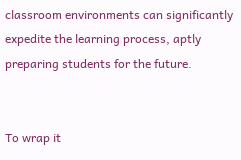classroom environments can significantly expedite the learning process, aptly preparing students for the future.


To wrap it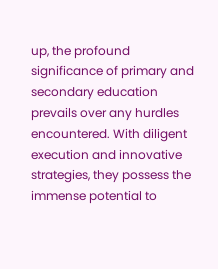up, the profound significance of primary and secondary education prevails over any hurdles encountered. With diligent execution and innovative strategies, they possess the immense potential to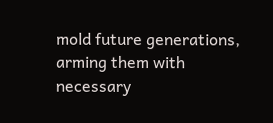mold future generations, arming them with necessary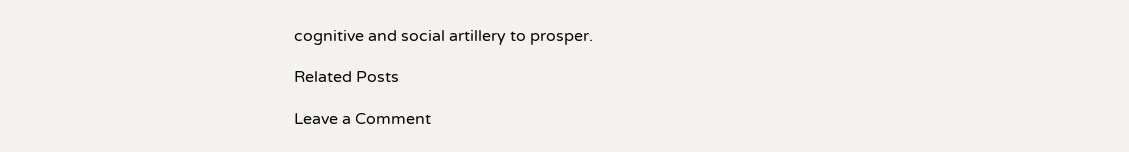cognitive and social artillery to prosper.

Related Posts

Leave a Comment